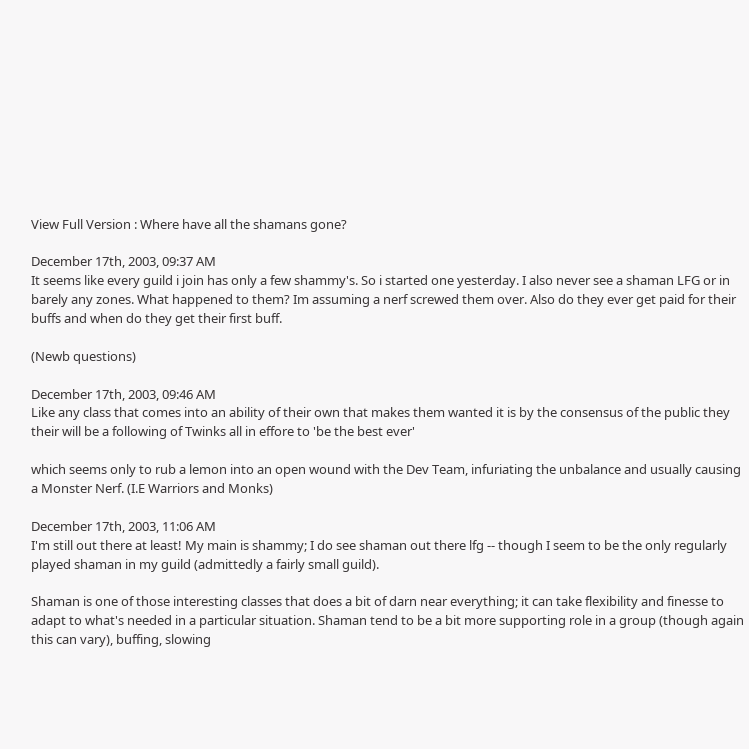View Full Version : Where have all the shamans gone?

December 17th, 2003, 09:37 AM
It seems like every guild i join has only a few shammy's. So i started one yesterday. I also never see a shaman LFG or in barely any zones. What happened to them? Im assuming a nerf screwed them over. Also do they ever get paid for their buffs and when do they get their first buff.

(Newb questions)

December 17th, 2003, 09:46 AM
Like any class that comes into an ability of their own that makes them wanted it is by the consensus of the public they their will be a following of Twinks all in effore to 'be the best ever'

which seems only to rub a lemon into an open wound with the Dev Team, infuriating the unbalance and usually causing a Monster Nerf. (I.E Warriors and Monks)

December 17th, 2003, 11:06 AM
I'm still out there at least! My main is shammy; I do see shaman out there lfg -- though I seem to be the only regularly played shaman in my guild (admittedly a fairly small guild).

Shaman is one of those interesting classes that does a bit of darn near everything; it can take flexibility and finesse to adapt to what's needed in a particular situation. Shaman tend to be a bit more supporting role in a group (though again this can vary), buffing, slowing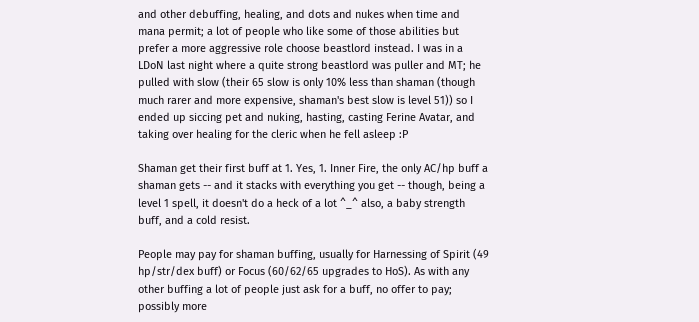and other debuffing, healing, and dots and nukes when time and mana permit; a lot of people who like some of those abilities but prefer a more aggressive role choose beastlord instead. I was in a LDoN last night where a quite strong beastlord was puller and MT; he pulled with slow (their 65 slow is only 10% less than shaman (though much rarer and more expensive, shaman's best slow is level 51)) so I ended up siccing pet and nuking, hasting, casting Ferine Avatar, and taking over healing for the cleric when he fell asleep :P

Shaman get their first buff at 1. Yes, 1. Inner Fire, the only AC/hp buff a shaman gets -- and it stacks with everything you get -- though, being a level 1 spell, it doesn't do a heck of a lot ^_^ also, a baby strength buff, and a cold resist.

People may pay for shaman buffing, usually for Harnessing of Spirit (49 hp/str/dex buff) or Focus (60/62/65 upgrades to HoS). As with any other buffing a lot of people just ask for a buff, no offer to pay; possibly more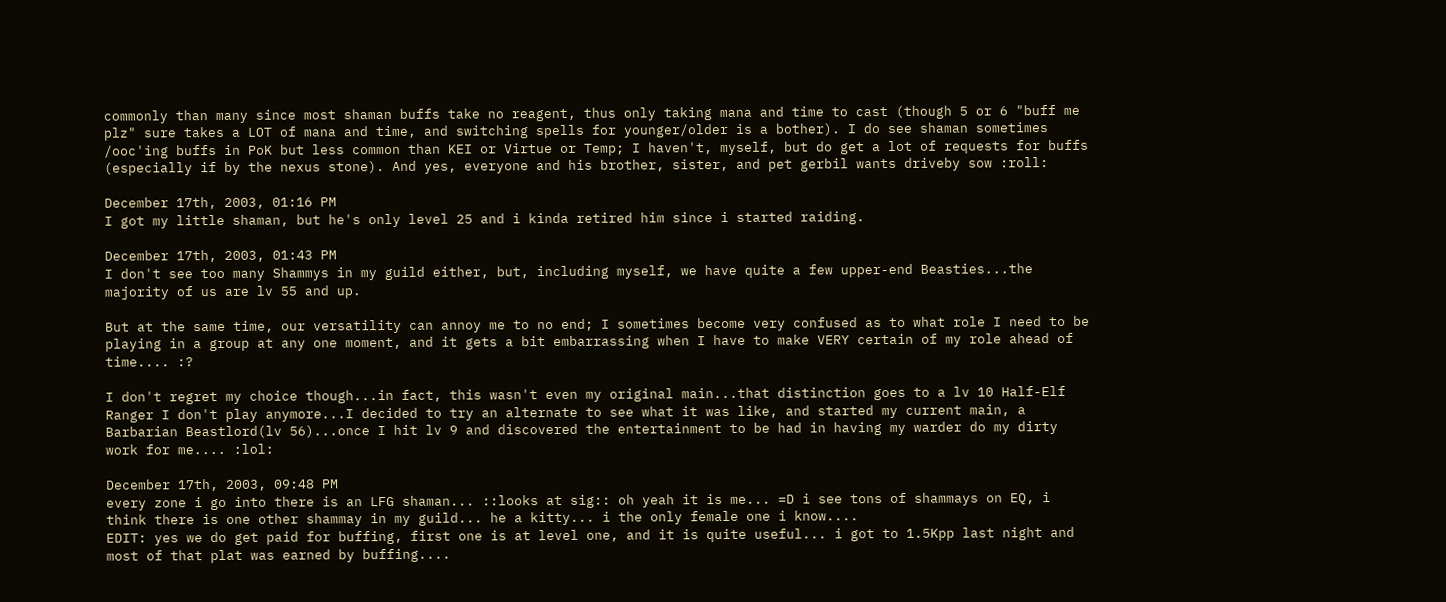commonly than many since most shaman buffs take no reagent, thus only taking mana and time to cast (though 5 or 6 "buff me plz" sure takes a LOT of mana and time, and switching spells for younger/older is a bother). I do see shaman sometimes /ooc'ing buffs in PoK but less common than KEI or Virtue or Temp; I haven't, myself, but do get a lot of requests for buffs (especially if by the nexus stone). And yes, everyone and his brother, sister, and pet gerbil wants driveby sow :roll:

December 17th, 2003, 01:16 PM
I got my little shaman, but he's only level 25 and i kinda retired him since i started raiding.

December 17th, 2003, 01:43 PM
I don't see too many Shammys in my guild either, but, including myself, we have quite a few upper-end Beasties...the majority of us are lv 55 and up.

But at the same time, our versatility can annoy me to no end; I sometimes become very confused as to what role I need to be playing in a group at any one moment, and it gets a bit embarrassing when I have to make VERY certain of my role ahead of time.... :?

I don't regret my choice though...in fact, this wasn't even my original main...that distinction goes to a lv 10 Half-Elf Ranger I don't play anymore...I decided to try an alternate to see what it was like, and started my current main, a Barbarian Beastlord(lv 56)...once I hit lv 9 and discovered the entertainment to be had in having my warder do my dirty work for me.... :lol:

December 17th, 2003, 09:48 PM
every zone i go into there is an LFG shaman... ::looks at sig:: oh yeah it is me... =D i see tons of shammays on EQ, i think there is one other shammay in my guild... he a kitty... i the only female one i know....
EDIT: yes we do get paid for buffing, first one is at level one, and it is quite useful... i got to 1.5Kpp last night and most of that plat was earned by buffing....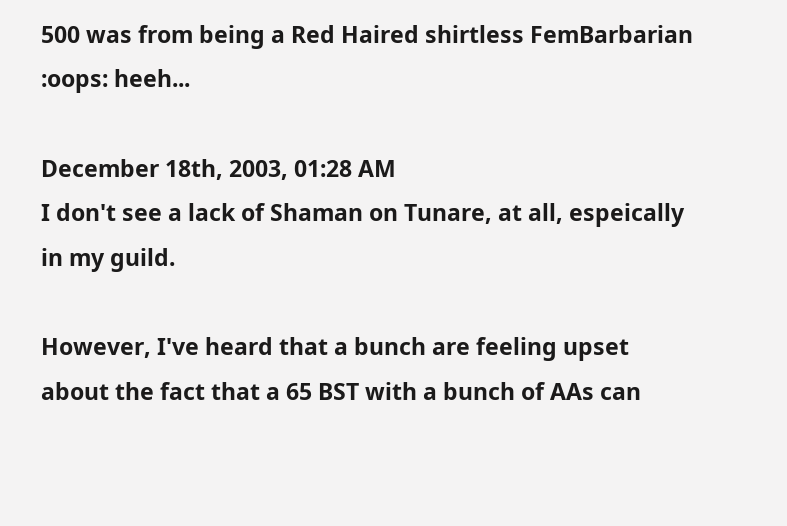500 was from being a Red Haired shirtless FemBarbarian :oops: heeh...

December 18th, 2003, 01:28 AM
I don't see a lack of Shaman on Tunare, at all, espeically in my guild.

However, I've heard that a bunch are feeling upset about the fact that a 65 BST with a bunch of AAs can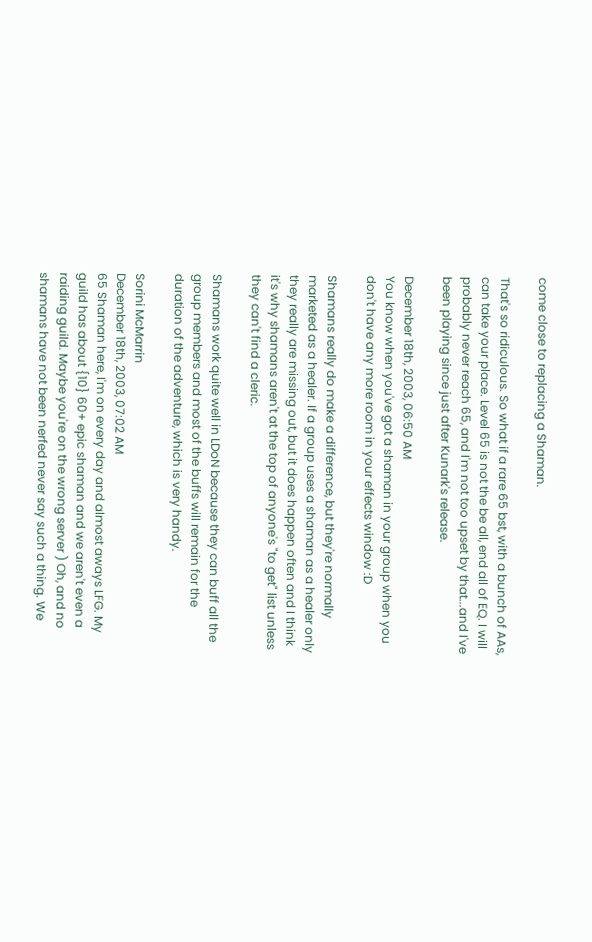come close to replacing a Shaman.

That's so ridiculous. So what if a rare 65 bst, with a bunch of AAs, can take your place. Level 65 is not the be all, end all of EQ. I will probably never reach 65, and I'm not too upset by that...and I've been playing since just after Kunark's release.

December 18th, 2003, 06:50 AM
You know when you've got a shaman in your group when you don't have any more room in your effects window :D

Shamans really do make a difference, but they're normally marketed as a healer. If a group uses a shaman as a healer only they really are missing out, but it does happen often and I think it's why shamans aren't at the top of anyone's "to get" list unless they can't find a cleric.

Shamans work quite well in LDoN because they can buff all the group members and most of the buffs will remain for the duration of the adventure, which is very handy.

Sorini McMarrin
December 18th, 2003, 07:02 AM
65 Shaman here, I'm on every day and almost aways LFG. My guild has about {10} 60+ epic shaman and we aren't even a raiding guild. Maybe you're on the wrong server ) Oh, and no shamans have not been nerfed never say such a thing. We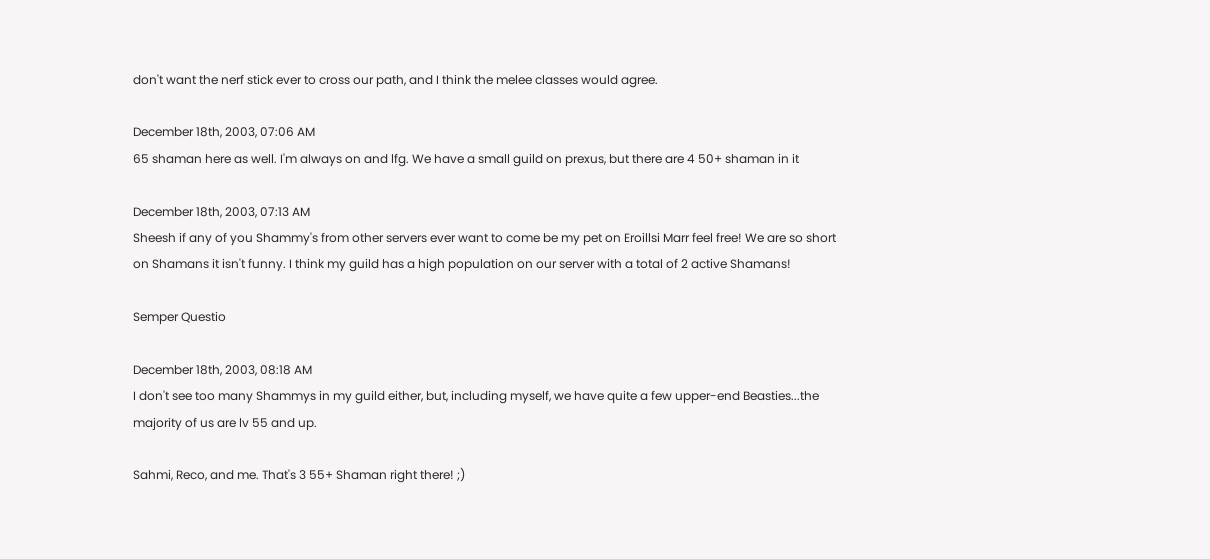don't want the nerf stick ever to cross our path, and I think the melee classes would agree.

December 18th, 2003, 07:06 AM
65 shaman here as well. I'm always on and lfg. We have a small guild on prexus, but there are 4 50+ shaman in it

December 18th, 2003, 07:13 AM
Sheesh if any of you Shammy's from other servers ever want to come be my pet on Eroillsi Marr feel free! We are so short on Shamans it isn't funny. I think my guild has a high population on our server with a total of 2 active Shamans!

Semper Questio

December 18th, 2003, 08:18 AM
I don't see too many Shammys in my guild either, but, including myself, we have quite a few upper-end Beasties...the majority of us are lv 55 and up.

Sahmi, Reco, and me. That's 3 55+ Shaman right there! ;)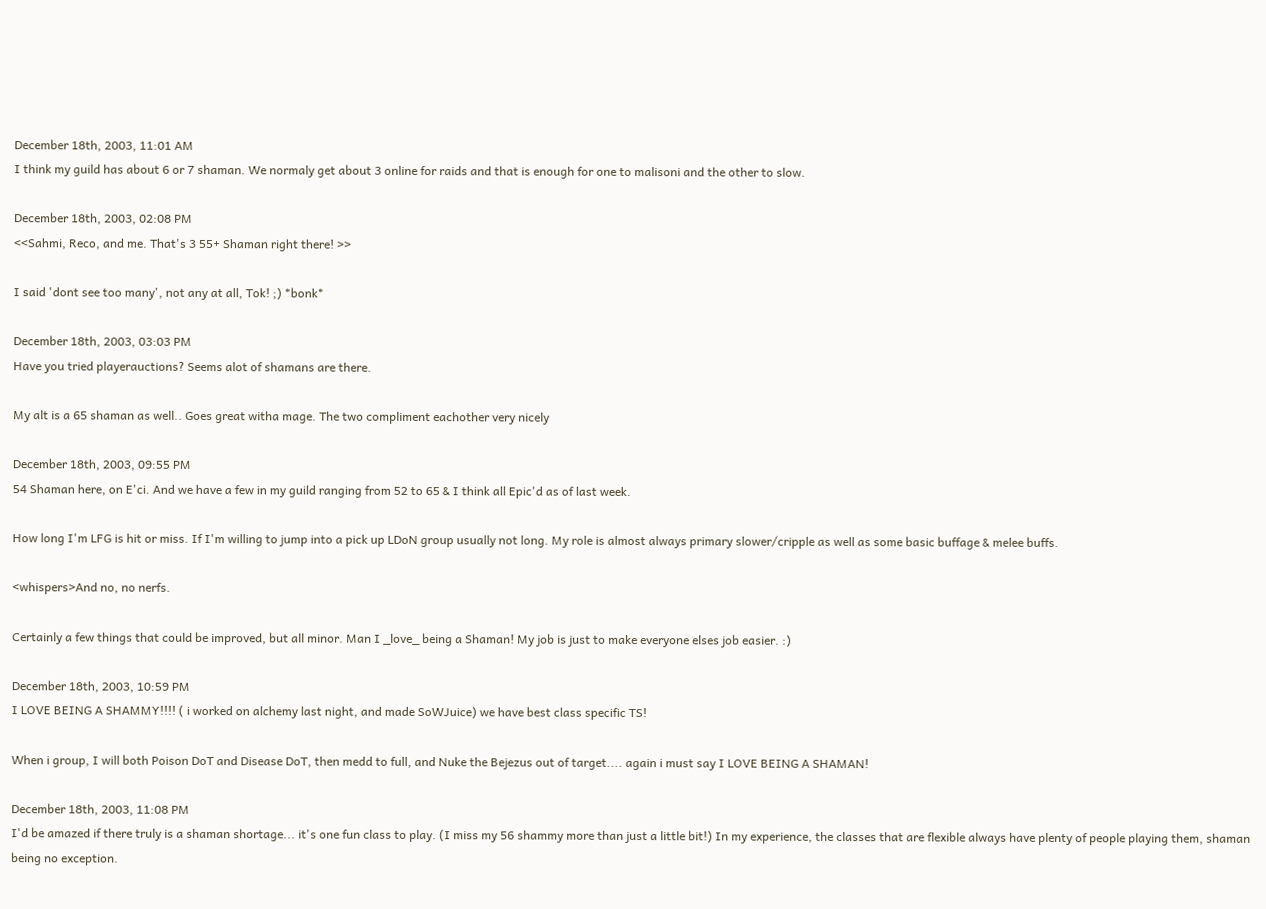December 18th, 2003, 11:01 AM
I think my guild has about 6 or 7 shaman. We normaly get about 3 online for raids and that is enough for one to malisoni and the other to slow.

December 18th, 2003, 02:08 PM
<<Sahmi, Reco, and me. That's 3 55+ Shaman right there! >>

I said 'dont see too many', not any at all, Tok! ;) *bonk*

December 18th, 2003, 03:03 PM
Have you tried playerauctions? Seems alot of shamans are there.

My alt is a 65 shaman as well.. Goes great witha mage. The two compliment eachother very nicely

December 18th, 2003, 09:55 PM
54 Shaman here, on E'ci. And we have a few in my guild ranging from 52 to 65 & I think all Epic'd as of last week.

How long I'm LFG is hit or miss. If I'm willing to jump into a pick up LDoN group usually not long. My role is almost always primary slower/cripple as well as some basic buffage & melee buffs.

<whispers>And no, no nerfs.

Certainly a few things that could be improved, but all minor. Man I _love_ being a Shaman! My job is just to make everyone elses job easier. :)

December 18th, 2003, 10:59 PM
I LOVE BEING A SHAMMY!!!! ( i worked on alchemy last night, and made SoWJuice) we have best class specific TS!

When i group, I will both Poison DoT and Disease DoT, then medd to full, and Nuke the Bejezus out of target.... again i must say I LOVE BEING A SHAMAN!

December 18th, 2003, 11:08 PM
I'd be amazed if there truly is a shaman shortage... it's one fun class to play. (I miss my 56 shammy more than just a little bit!) In my experience, the classes that are flexible always have plenty of people playing them, shaman being no exception.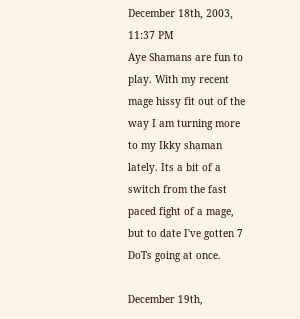December 18th, 2003, 11:37 PM
Aye Shamans are fun to play. With my recent mage hissy fit out of the way I am turning more to my Ikky shaman lately. Its a bit of a switch from the fast paced fight of a mage, but to date I've gotten 7 DoTs going at once.

December 19th,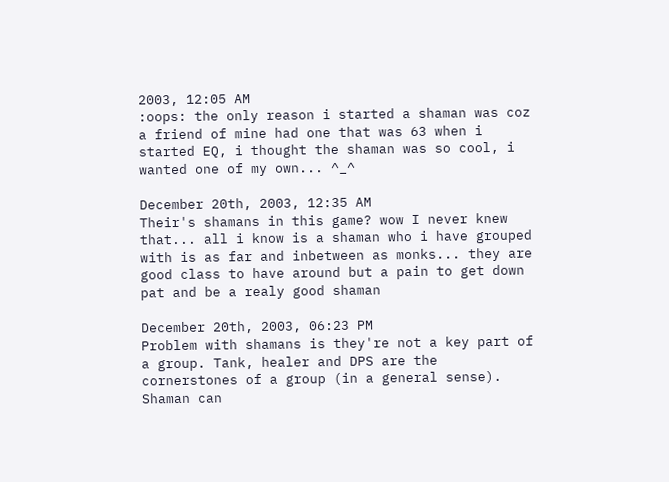2003, 12:05 AM
:oops: the only reason i started a shaman was coz a friend of mine had one that was 63 when i started EQ, i thought the shaman was so cool, i wanted one of my own... ^_^

December 20th, 2003, 12:35 AM
Their's shamans in this game? wow I never knew that... all i know is a shaman who i have grouped with is as far and inbetween as monks... they are good class to have around but a pain to get down pat and be a realy good shaman

December 20th, 2003, 06:23 PM
Problem with shamans is they're not a key part of a group. Tank, healer and DPS are the cornerstones of a group (in a general sense). Shaman can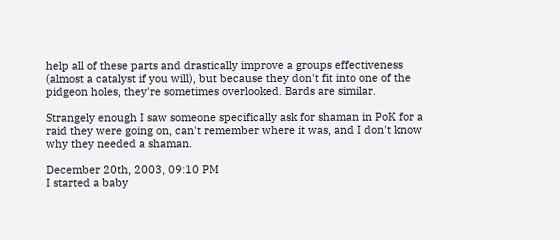help all of these parts and drastically improve a groups effectiveness (almost a catalyst if you will), but because they don't fit into one of the pidgeon holes, they're sometimes overlooked. Bards are similar.

Strangely enough I saw someone specifically ask for shaman in PoK for a raid they were going on, can't remember where it was, and I don't know why they needed a shaman.

December 20th, 2003, 09:10 PM
I started a baby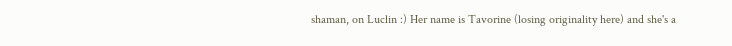shaman, on Luclin :) Her name is Tavorine (losing originality here) and she's a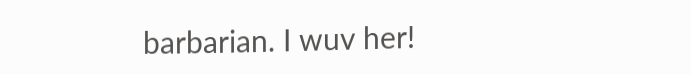barbarian. I wuv her!